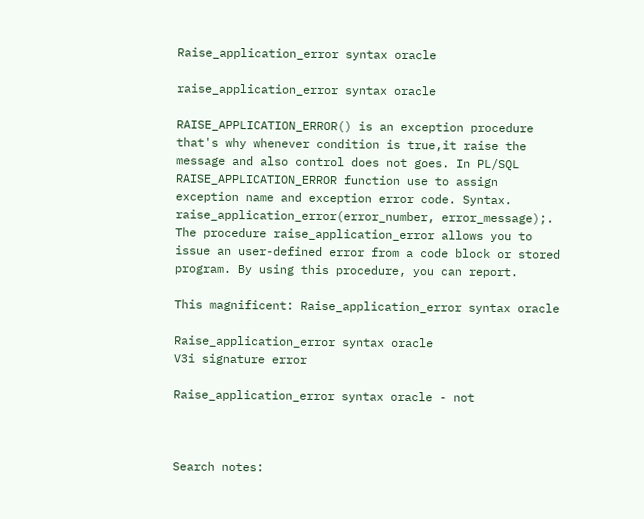Raise_application_error syntax oracle

raise_application_error syntax oracle

RAISE_APPLICATION_ERROR() is an exception procedure that's why whenever condition is true,it raise the message and also control does not goes. In PL/SQL RAISE_APPLICATION_ERROR function use to assign exception name and exception error code. Syntax. raise_application_error(error_number, error_message);. The procedure raise_application_error allows you to issue an user-defined error from a code block or stored program. By using this procedure, you can report.

This magnificent: Raise_application_error syntax oracle

Raise_application_error syntax oracle
V3i signature error

Raise_application_error syntax oracle - not



Search notes: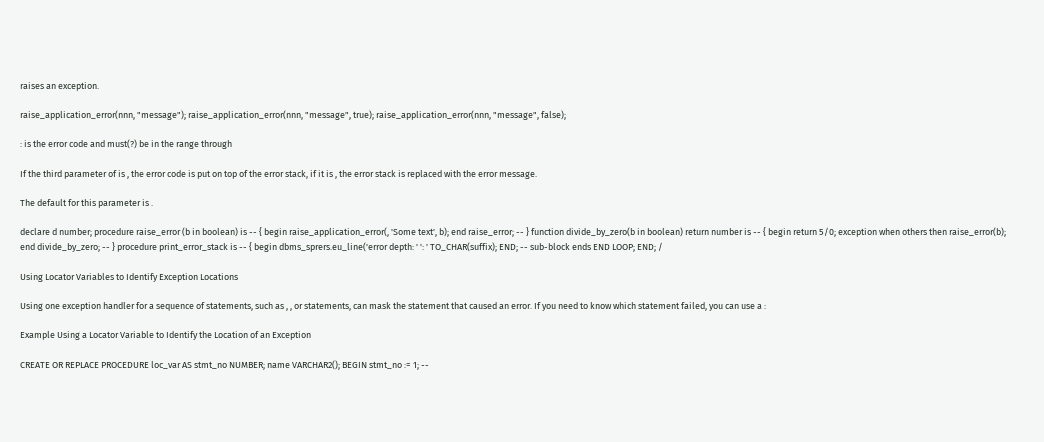raises an exception.

raise_application_error(nnn, "message"); raise_application_error(nnn, "message", true); raise_application_error(nnn, "message", false);

: is the error code and must(?) be in the range through

If the third parameter of is , the error code is put on top of the error stack, if it is , the error stack is replaced with the error message.

The default for this parameter is .

declare d number; procedure raise_error (b in boolean) is -- { begin raise_application_error(, 'Some text', b); end raise_error; -- } function divide_by_zero(b in boolean) return number is -- { begin return 5/0; exception when others then raise_error(b); end divide_by_zero; -- } procedure print_error_stack is -- { begin dbms_sprers.eu_line('error depth: ' ': ' TO_CHAR(suffix); END; -- sub-block ends END LOOP; END; /

Using Locator Variables to Identify Exception Locations

Using one exception handler for a sequence of statements, such as , , or statements, can mask the statement that caused an error. If you need to know which statement failed, you can use a :

Example Using a Locator Variable to Identify the Location of an Exception

CREATE OR REPLACE PROCEDURE loc_var AS stmt_no NUMBER; name VARCHAR2(); BEGIN stmt_no := 1; --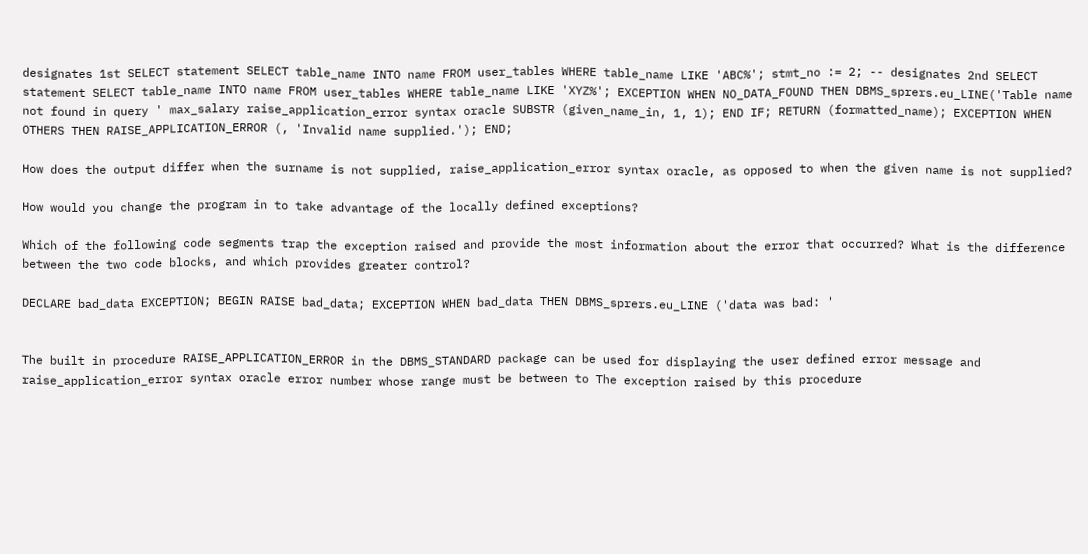designates 1st SELECT statement SELECT table_name INTO name FROM user_tables WHERE table_name LIKE 'ABC%'; stmt_no := 2; -- designates 2nd SELECT statement SELECT table_name INTO name FROM user_tables WHERE table_name LIKE 'XYZ%'; EXCEPTION WHEN NO_DATA_FOUND THEN DBMS_sprers.eu_LINE('Table name not found in query ' max_salary raise_application_error syntax oracle SUBSTR (given_name_in, 1, 1); END IF; RETURN (formatted_name); EXCEPTION WHEN OTHERS THEN RAISE_APPLICATION_ERROR (, 'Invalid name supplied.'); END;

How does the output differ when the surname is not supplied, raise_application_error syntax oracle, as opposed to when the given name is not supplied?

How would you change the program in to take advantage of the locally defined exceptions?

Which of the following code segments trap the exception raised and provide the most information about the error that occurred? What is the difference between the two code blocks, and which provides greater control?

DECLARE bad_data EXCEPTION; BEGIN RAISE bad_data; EXCEPTION WHEN bad_data THEN DBMS_sprers.eu_LINE ('data was bad: '


The built in procedure RAISE_APPLICATION_ERROR in the DBMS_STANDARD package can be used for displaying the user defined error message and raise_application_error syntax oracle error number whose range must be between to The exception raised by this procedure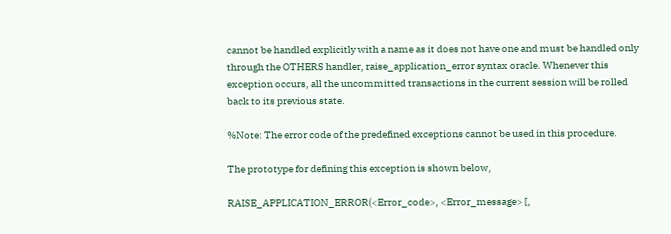cannot be handled explicitly with a name as it does not have one and must be handled only through the OTHERS handler, raise_application_error syntax oracle. Whenever this exception occurs, all the uncommitted transactions in the current session will be rolled back to its previous state.

%Note: The error code of the predefined exceptions cannot be used in this procedure.

The prototype for defining this exception is shown below,

RAISE_APPLICATION_ERROR(<Error_code>, <Error_message> [,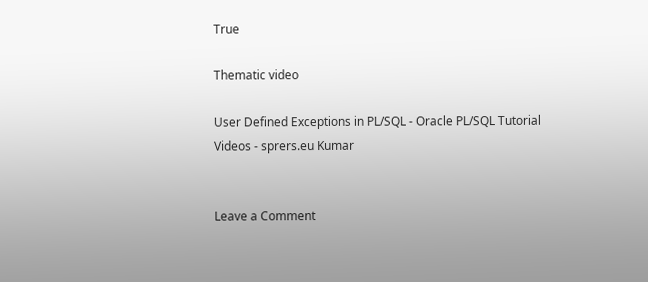True

Thematic video

User Defined Exceptions in PL/SQL - Oracle PL/SQL Tutorial Videos - sprers.eu Kumar


Leave a Comment